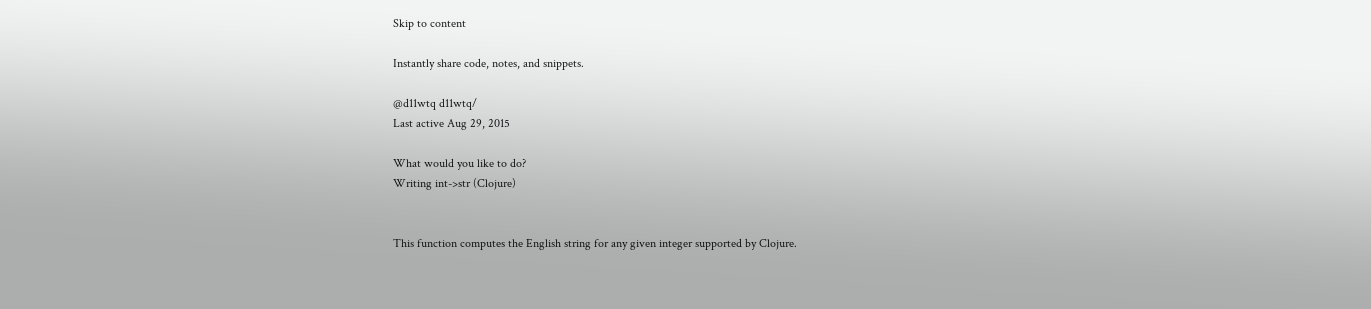Skip to content

Instantly share code, notes, and snippets.

@d11wtq d11wtq/
Last active Aug 29, 2015

What would you like to do?
Writing int->str (Clojure)


This function computes the English string for any given integer supported by Clojure.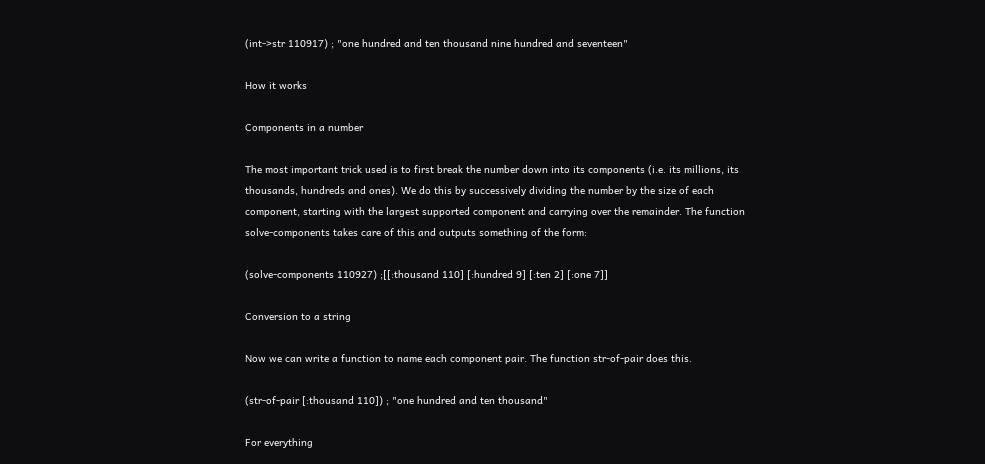(int->str 110917) ; "one hundred and ten thousand nine hundred and seventeen"

How it works

Components in a number

The most important trick used is to first break the number down into its components (i.e. its millions, its thousands, hundreds and ones). We do this by successively dividing the number by the size of each component, starting with the largest supported component and carrying over the remainder. The function solve-components takes care of this and outputs something of the form:

(solve-components 110927) ;[[:thousand 110] [:hundred 9] [:ten 2] [:one 7]]

Conversion to a string

Now we can write a function to name each component pair. The function str-of-pair does this.

(str-of-pair [:thousand 110]) ; "one hundred and ten thousand"

For everything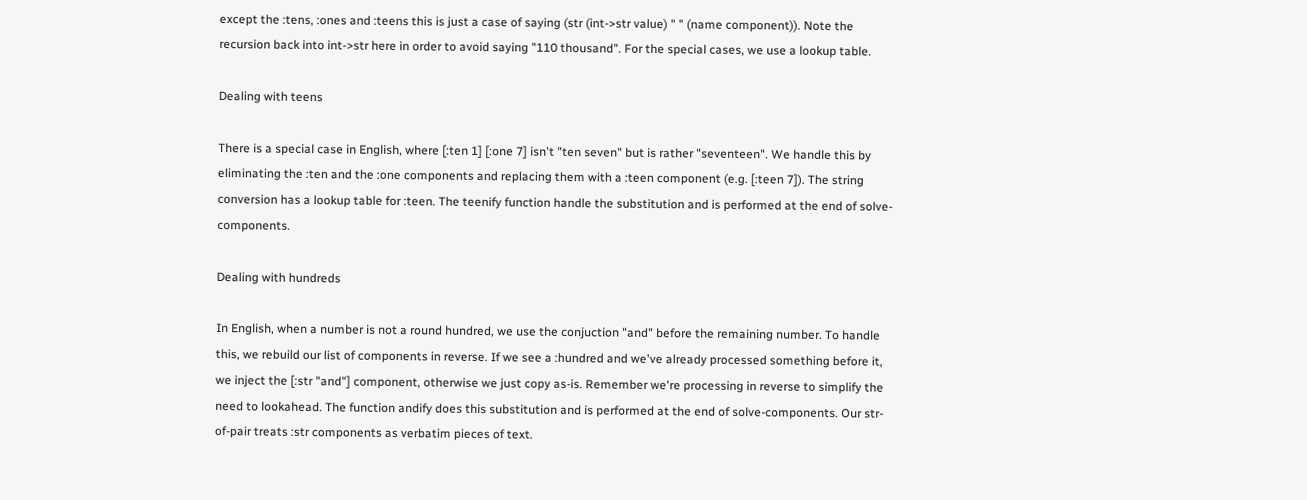except the :tens, :ones and :teens this is just a case of saying (str (int->str value) " " (name component)). Note the recursion back into int->str here in order to avoid saying "110 thousand". For the special cases, we use a lookup table.

Dealing with teens

There is a special case in English, where [:ten 1] [:one 7] isn't "ten seven" but is rather "seventeen". We handle this by eliminating the :ten and the :one components and replacing them with a :teen component (e.g. [:teen 7]). The string conversion has a lookup table for :teen. The teenify function handle the substitution and is performed at the end of solve-components.

Dealing with hundreds

In English, when a number is not a round hundred, we use the conjuction "and" before the remaining number. To handle this, we rebuild our list of components in reverse. If we see a :hundred and we've already processed something before it, we inject the [:str "and"] component, otherwise we just copy as-is. Remember we're processing in reverse to simplify the need to lookahead. The function andify does this substitution and is performed at the end of solve-components. Our str-of-pair treats :str components as verbatim pieces of text.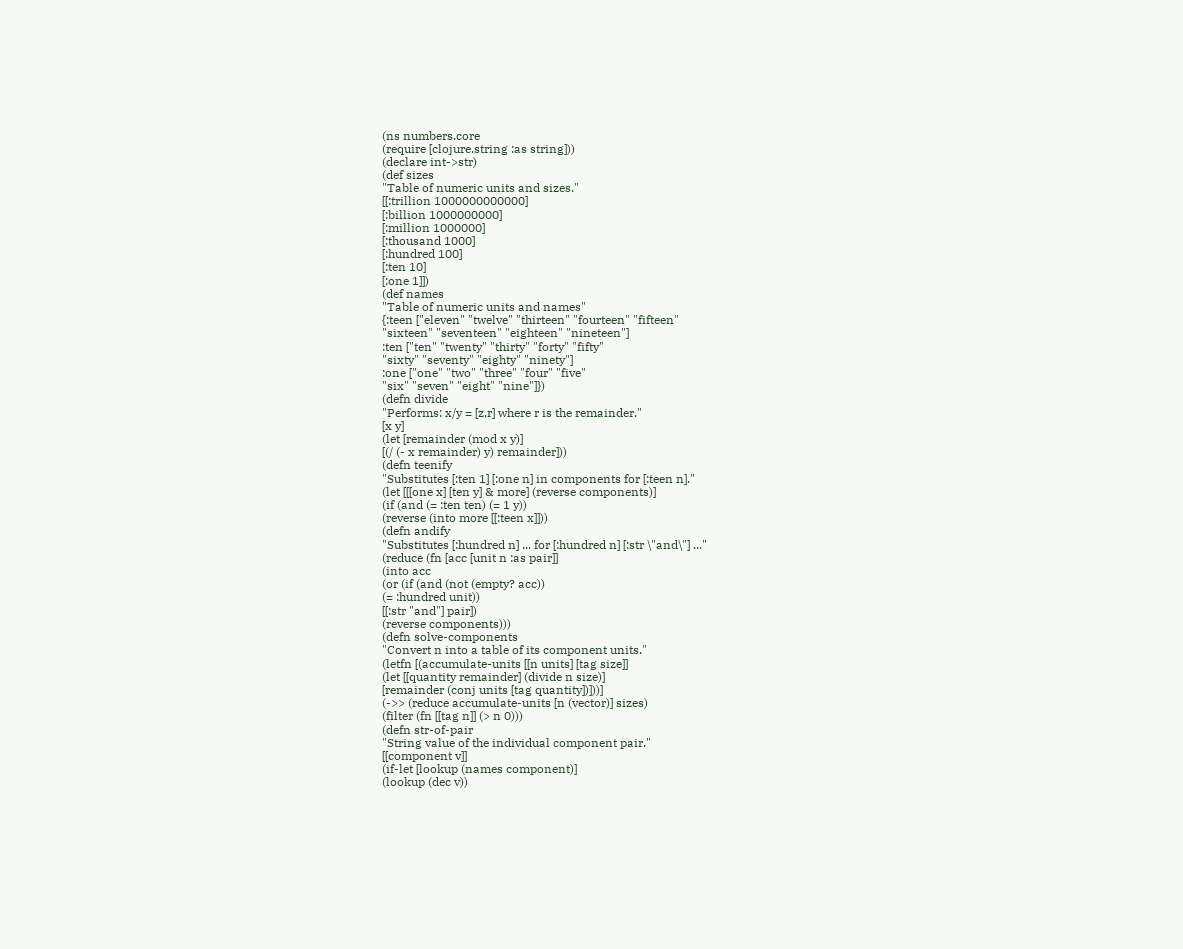(ns numbers.core
(require [clojure.string :as string]))
(declare int->str)
(def sizes
"Table of numeric units and sizes."
[[:trillion 1000000000000]
[:billion 1000000000]
[:million 1000000]
[:thousand 1000]
[:hundred 100]
[:ten 10]
[:one 1]])
(def names
"Table of numeric units and names"
{:teen ["eleven" "twelve" "thirteen" "fourteen" "fifteen"
"sixteen" "seventeen" "eighteen" "nineteen"]
:ten ["ten" "twenty" "thirty" "forty" "fifty"
"sixty" "seventy" "eighty" "ninety"]
:one ["one" "two" "three" "four" "five"
"six" "seven" "eight" "nine"]})
(defn divide
"Performs: x/y = [z,r] where r is the remainder."
[x y]
(let [remainder (mod x y)]
[(/ (- x remainder) y) remainder]))
(defn teenify
"Substitutes [:ten 1] [:one n] in components for [:teen n]."
(let [[[one x] [ten y] & more] (reverse components)]
(if (and (= :ten ten) (= 1 y))
(reverse (into more [[:teen x]]))
(defn andify
"Substitutes [:hundred n] ... for [:hundred n] [:str \"and\"] ..."
(reduce (fn [acc [unit n :as pair]]
(into acc
(or (if (and (not (empty? acc))
(= :hundred unit))
[[:str "and"] pair])
(reverse components)))
(defn solve-components
"Convert n into a table of its component units."
(letfn [(accumulate-units [[n units] [tag size]]
(let [[quantity remainder] (divide n size)]
[remainder (conj units [tag quantity])]))]
(->> (reduce accumulate-units [n (vector)] sizes)
(filter (fn [[tag n]] (> n 0)))
(defn str-of-pair
"String value of the individual component pair."
[[component v]]
(if-let [lookup (names component)]
(lookup (dec v))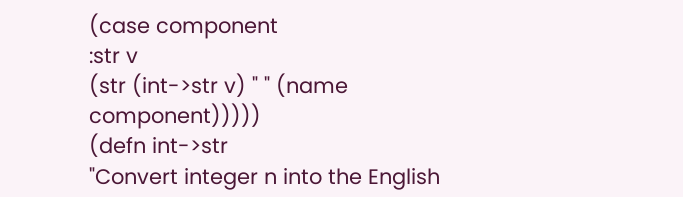(case component
:str v
(str (int->str v) " " (name component)))))
(defn int->str
"Convert integer n into the English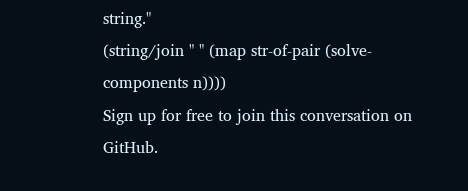string."
(string/join " " (map str-of-pair (solve-components n))))
Sign up for free to join this conversation on GitHub.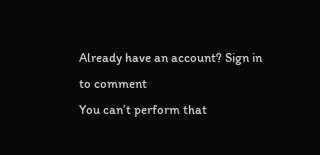Already have an account? Sign in to comment
You can’t perform that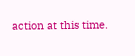action at this time.